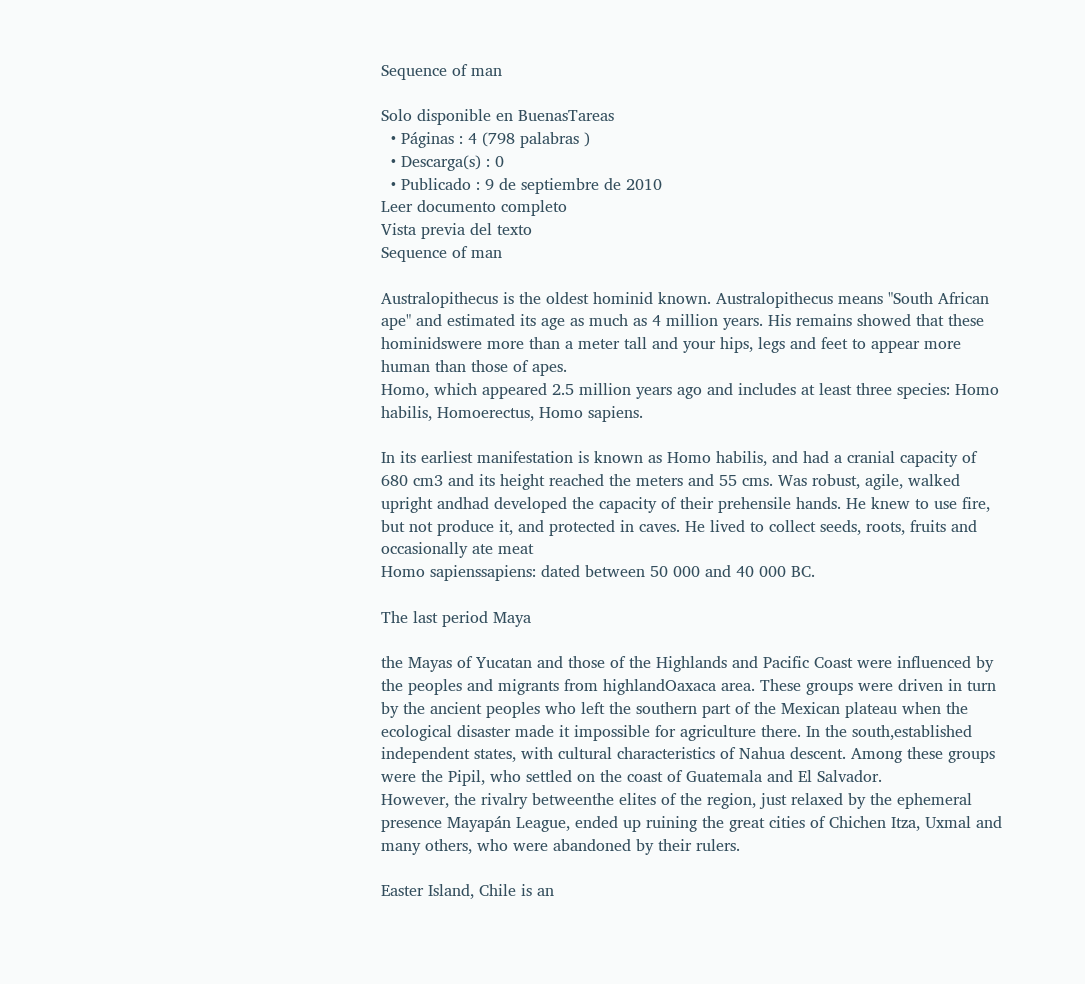Sequence of man

Solo disponible en BuenasTareas
  • Páginas : 4 (798 palabras )
  • Descarga(s) : 0
  • Publicado : 9 de septiembre de 2010
Leer documento completo
Vista previa del texto
Sequence of man

Australopithecus is the oldest hominid known. Australopithecus means "South African ape" and estimated its age as much as 4 million years. His remains showed that these hominidswere more than a meter tall and your hips, legs and feet to appear more human than those of apes.
Homo, which appeared 2.5 million years ago and includes at least three species: Homo habilis, Homoerectus, Homo sapiens.

In its earliest manifestation is known as Homo habilis, and had a cranial capacity of 680 cm3 and its height reached the meters and 55 cms. Was robust, agile, walked upright andhad developed the capacity of their prehensile hands. He knew to use fire, but not produce it, and protected in caves. He lived to collect seeds, roots, fruits and occasionally ate meat
Homo sapienssapiens: dated between 50 000 and 40 000 BC.

The last period Maya

the Mayas of Yucatan and those of the Highlands and Pacific Coast were influenced by the peoples and migrants from highlandOaxaca area. These groups were driven in turn by the ancient peoples who left the southern part of the Mexican plateau when the ecological disaster made it impossible for agriculture there. In the south,established independent states, with cultural characteristics of Nahua descent. Among these groups were the Pipil, who settled on the coast of Guatemala and El Salvador.
However, the rivalry betweenthe elites of the region, just relaxed by the ephemeral presence Mayapán League, ended up ruining the great cities of Chichen Itza, Uxmal and many others, who were abandoned by their rulers.

Easter Island, Chile is an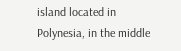island located in Polynesia, in the middle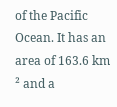of the Pacific Ocean. It has an area of 163.6 km ² and a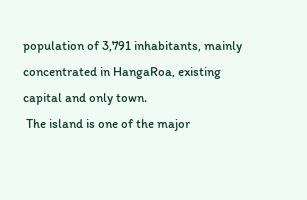population of 3,791 inhabitants, mainly concentrated in HangaRoa, existing capital and only town.
 The island is one of the major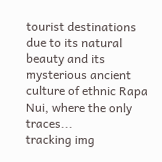tourist destinations due to its natural beauty and its mysterious ancient culture of ethnic Rapa Nui, where the only traces...
tracking img